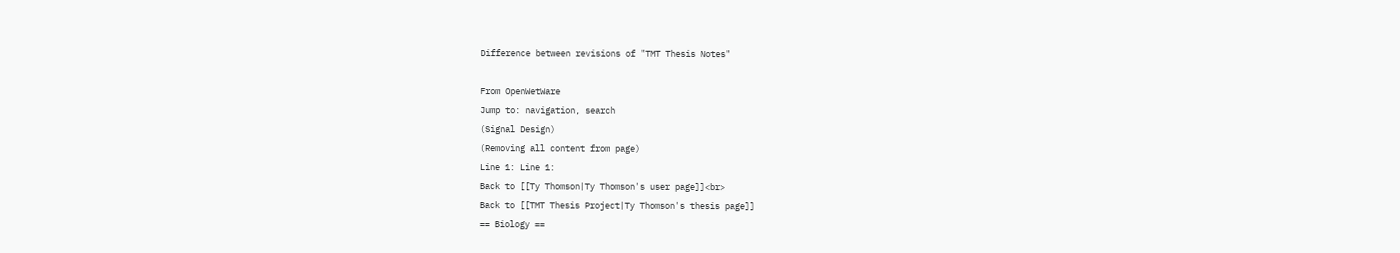Difference between revisions of "TMT Thesis Notes"

From OpenWetWare
Jump to: navigation, search
(Signal Design)
(Removing all content from page)
Line 1: Line 1:
Back to [[Ty Thomson|Ty Thomson's user page]]<br>
Back to [[TMT Thesis Project|Ty Thomson's thesis page]]
== Biology ==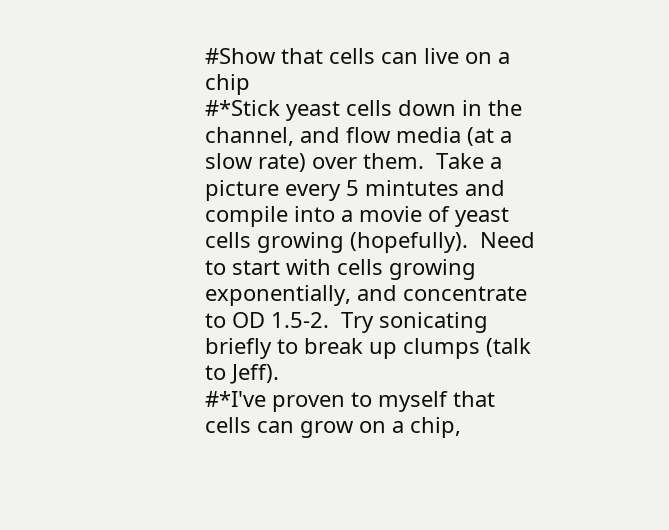#Show that cells can live on a chip
#*Stick yeast cells down in the channel, and flow media (at a slow rate) over them.  Take a picture every 5 mintutes and compile into a movie of yeast cells growing (hopefully).  Need to start with cells growing exponentially, and concentrate to OD 1.5-2.  Try sonicating briefly to break up clumps (talk to Jeff).
#*I've proven to myself that cells can grow on a chip,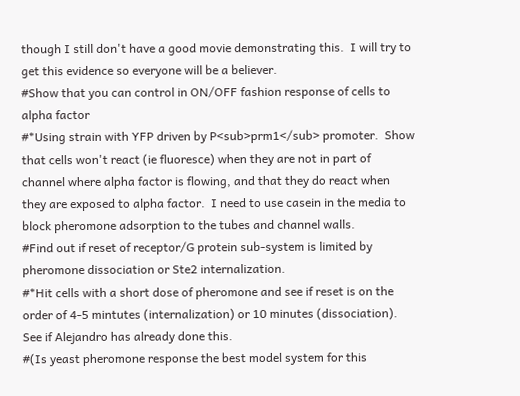though I still don't have a good movie demonstrating this.  I will try to get this evidence so everyone will be a believer.
#Show that you can control in ON/OFF fashion response of cells to alpha factor
#*Using strain with YFP driven by P<sub>prm1</sub> promoter.  Show that cells won't react (ie fluoresce) when they are not in part of channel where alpha factor is flowing, and that they do react when they are exposed to alpha factor.  I need to use casein in the media to block pheromone adsorption to the tubes and channel walls.
#Find out if reset of receptor/G protein sub-system is limited by pheromone dissociation or Ste2 internalization.
#*Hit cells with a short dose of pheromone and see if reset is on the order of 4-5 mintutes (internalization) or 10 minutes (dissociation).  See if Alejandro has already done this.
#(Is yeast pheromone response the best model system for this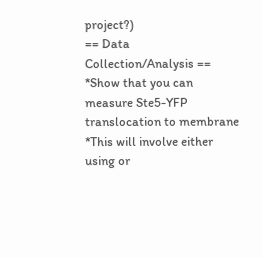project?)
== Data Collection/Analysis ==
*Show that you can measure Ste5-YFP translocation to membrane
*This will involve either using or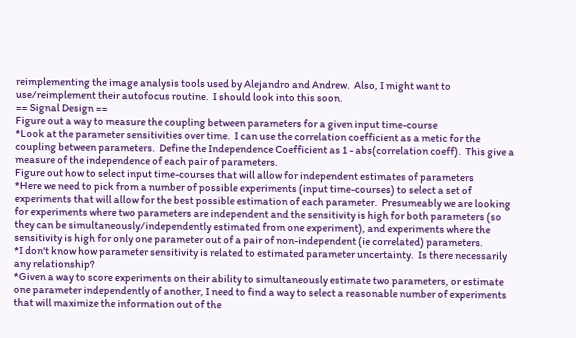reimplementing the image analysis tools used by Alejandro and Andrew.  Also, I might want to use/reimplement their autofocus routine.  I should look into this soon.
== Signal Design ==
Figure out a way to measure the coupling between parameters for a given input time-course
*Look at the parameter sensitivities over time.  I can use the correlation coefficient as a metic for the coupling between parameters.  Define the Independence Coefficient as 1 - abs(correlation coeff).  This give a measure of the independence of each pair of parameters.
Figure out how to select input time-courses that will allow for independent estimates of parameters
*Here we need to pick from a number of possible experiments (input time-courses) to select a set of experiments that will allow for the best possible estimation of each parameter.  Presumeably we are looking for experiments where two parameters are independent and the sensitivity is high for both parameters (so they can be simultaneously/independently estimated from one experiment), and experiments where the sensitivity is high for only one parameter out of a pair of non-independent (ie correlated) parameters.
*I don't know how parameter sensitivity is related to estimated parameter uncertainty.  Is there necessarily any relationship?
*Given a way to score experiments on their ability to simultaneously estimate two parameters, or estimate one parameter independently of another, I need to find a way to select a reasonable number of experiments that will maximize the information out of the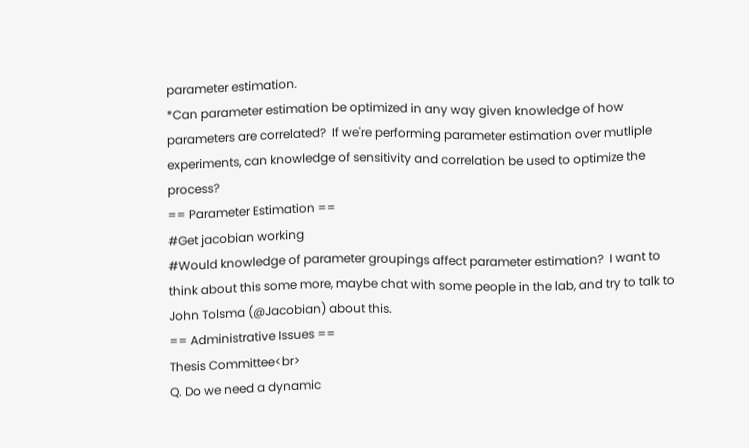parameter estimation.
*Can parameter estimation be optimized in any way given knowledge of how parameters are correlated?  If we're performing parameter estimation over mutliple experiments, can knowledge of sensitivity and correlation be used to optimize the process?
== Parameter Estimation ==
#Get jacobian working
#Would knowledge of parameter groupings affect parameter estimation?  I want to think about this some more, maybe chat with some people in the lab, and try to talk to John Tolsma (@Jacobian) about this.
== Administrative Issues ==
Thesis Committee<br>
Q. Do we need a dynamic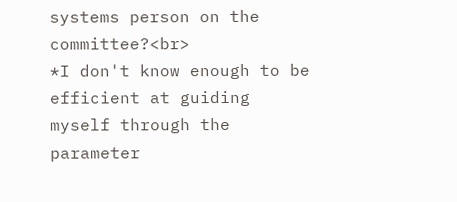systems person on the committee?<br>
*I don't know enough to be efficient at guiding myself through the parameter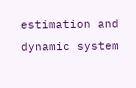estimation and dynamic system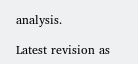analysis.

Latest revision as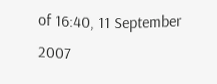of 16:40, 11 September 2007